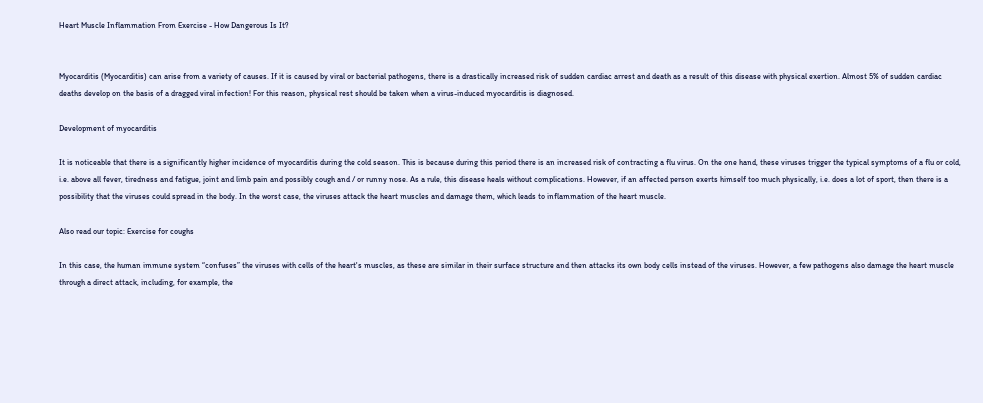Heart Muscle Inflammation From Exercise - How Dangerous Is It?


Myocarditis (Myocarditis) can arise from a variety of causes. If it is caused by viral or bacterial pathogens, there is a drastically increased risk of sudden cardiac arrest and death as a result of this disease with physical exertion. Almost 5% of sudden cardiac deaths develop on the basis of a dragged viral infection! For this reason, physical rest should be taken when a virus-induced myocarditis is diagnosed.

Development of myocarditis

It is noticeable that there is a significantly higher incidence of myocarditis during the cold season. This is because during this period there is an increased risk of contracting a flu virus. On the one hand, these viruses trigger the typical symptoms of a flu or cold, i.e. above all fever, tiredness and fatigue, joint and limb pain and possibly cough and / or runny nose. As a rule, this disease heals without complications. However, if an affected person exerts himself too much physically, i.e. does a lot of sport, then there is a possibility that the viruses could spread in the body. In the worst case, the viruses attack the heart muscles and damage them, which leads to inflammation of the heart muscle.

Also read our topic: Exercise for coughs

In this case, the human immune system “confuses” the viruses with cells of the heart's muscles, as these are similar in their surface structure and then attacks its own body cells instead of the viruses. However, a few pathogens also damage the heart muscle through a direct attack, including, for example, the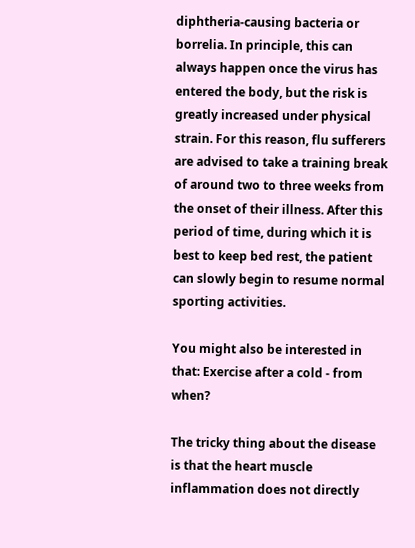diphtheria-causing bacteria or borrelia. In principle, this can always happen once the virus has entered the body, but the risk is greatly increased under physical strain. For this reason, flu sufferers are advised to take a training break of around two to three weeks from the onset of their illness. After this period of time, during which it is best to keep bed rest, the patient can slowly begin to resume normal sporting activities.

You might also be interested in that: Exercise after a cold - from when?

The tricky thing about the disease is that the heart muscle inflammation does not directly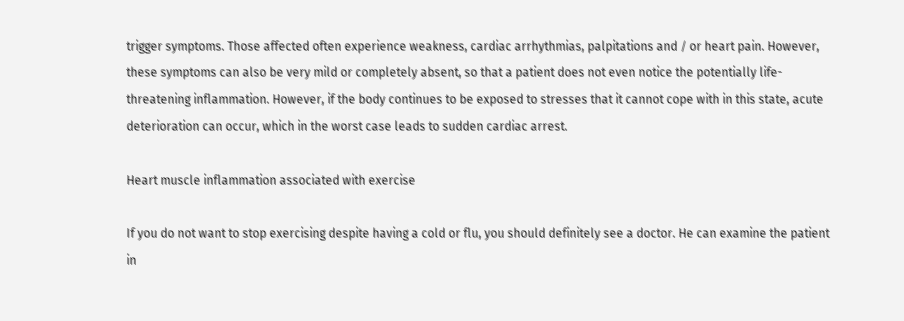trigger symptoms. Those affected often experience weakness, cardiac arrhythmias, palpitations and / or heart pain. However, these symptoms can also be very mild or completely absent, so that a patient does not even notice the potentially life-threatening inflammation. However, if the body continues to be exposed to stresses that it cannot cope with in this state, acute deterioration can occur, which in the worst case leads to sudden cardiac arrest.

Heart muscle inflammation associated with exercise

If you do not want to stop exercising despite having a cold or flu, you should definitely see a doctor. He can examine the patient in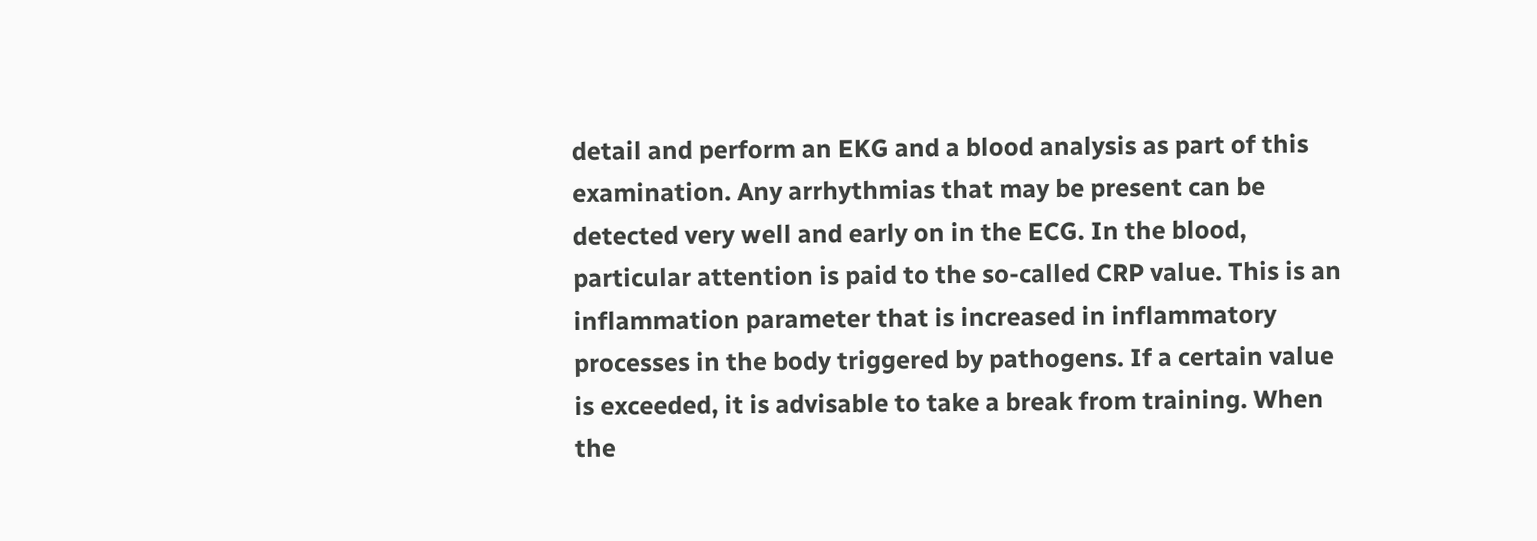detail and perform an EKG and a blood analysis as part of this examination. Any arrhythmias that may be present can be detected very well and early on in the ECG. In the blood, particular attention is paid to the so-called CRP value. This is an inflammation parameter that is increased in inflammatory processes in the body triggered by pathogens. If a certain value is exceeded, it is advisable to take a break from training. When the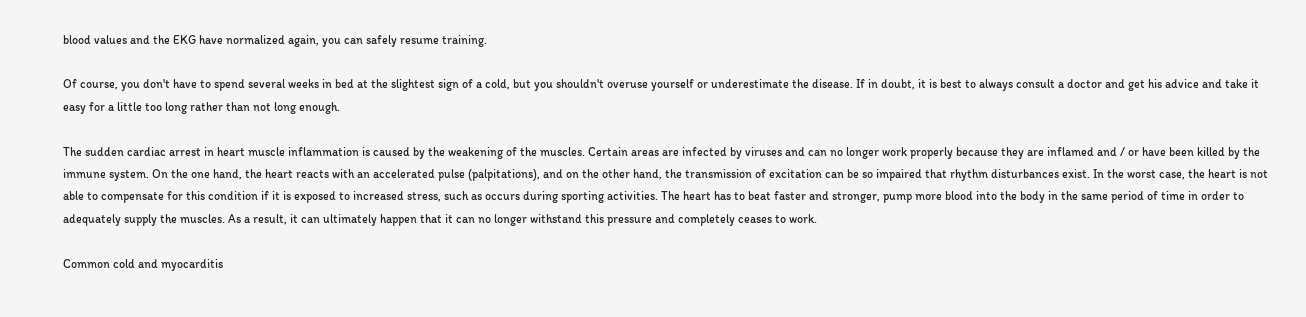blood values and the EKG have normalized again, you can safely resume training.

Of course, you don't have to spend several weeks in bed at the slightest sign of a cold, but you shouldn't overuse yourself or underestimate the disease. If in doubt, it is best to always consult a doctor and get his advice and take it easy for a little too long rather than not long enough.

The sudden cardiac arrest in heart muscle inflammation is caused by the weakening of the muscles. Certain areas are infected by viruses and can no longer work properly because they are inflamed and / or have been killed by the immune system. On the one hand, the heart reacts with an accelerated pulse (palpitations), and on the other hand, the transmission of excitation can be so impaired that rhythm disturbances exist. In the worst case, the heart is not able to compensate for this condition if it is exposed to increased stress, such as occurs during sporting activities. The heart has to beat faster and stronger, pump more blood into the body in the same period of time in order to adequately supply the muscles. As a result, it can ultimately happen that it can no longer withstand this pressure and completely ceases to work.

Common cold and myocarditis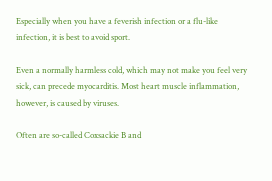Especially when you have a feverish infection or a flu-like infection, it is best to avoid sport.

Even a normally harmless cold, which may not make you feel very sick, can precede myocarditis. Most heart muscle inflammation, however, is caused by viruses.

Often are so-called Coxsackie B and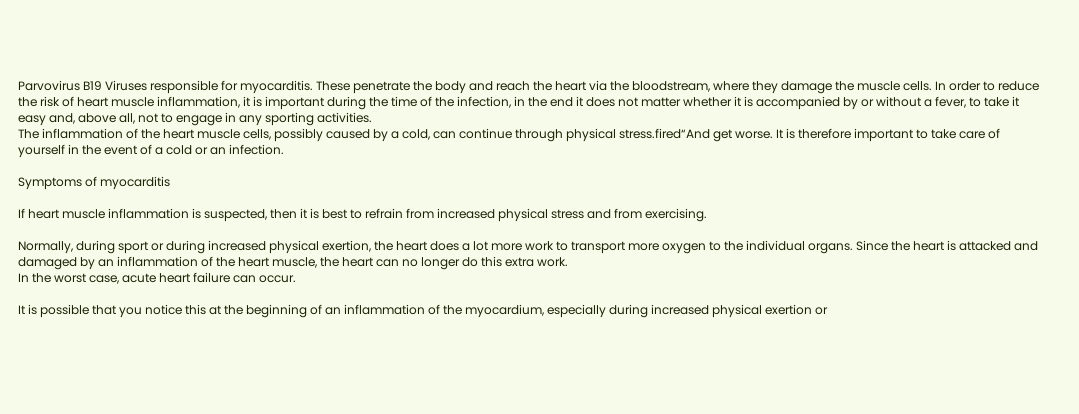Parvovirus B19 Viruses responsible for myocarditis. These penetrate the body and reach the heart via the bloodstream, where they damage the muscle cells. In order to reduce the risk of heart muscle inflammation, it is important during the time of the infection, in the end it does not matter whether it is accompanied by or without a fever, to take it easy and, above all, not to engage in any sporting activities.
The inflammation of the heart muscle cells, possibly caused by a cold, can continue through physical stress.fired“And get worse. It is therefore important to take care of yourself in the event of a cold or an infection.

Symptoms of myocarditis

If heart muscle inflammation is suspected, then it is best to refrain from increased physical stress and from exercising.

Normally, during sport or during increased physical exertion, the heart does a lot more work to transport more oxygen to the individual organs. Since the heart is attacked and damaged by an inflammation of the heart muscle, the heart can no longer do this extra work.
In the worst case, acute heart failure can occur.

It is possible that you notice this at the beginning of an inflammation of the myocardium, especially during increased physical exertion or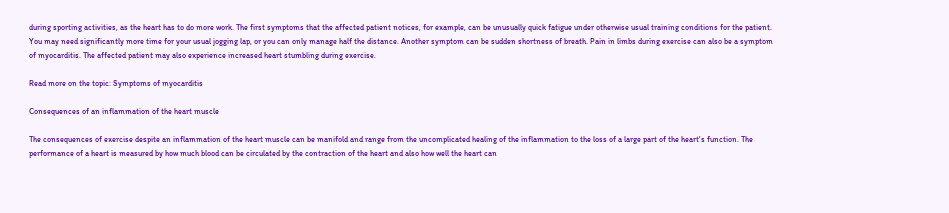during sporting activities, as the heart has to do more work. The first symptoms that the affected patient notices, for example, can be unusually quick fatigue under otherwise usual training conditions for the patient.
You may need significantly more time for your usual jogging lap, or you can only manage half the distance. Another symptom can be sudden shortness of breath. Pain in limbs during exercise can also be a symptom of myocarditis. The affected patient may also experience increased heart stumbling during exercise.

Read more on the topic: Symptoms of myocarditis

Consequences of an inflammation of the heart muscle

The consequences of exercise despite an inflammation of the heart muscle can be manifold and range from the uncomplicated healing of the inflammation to the loss of a large part of the heart's function. The performance of a heart is measured by how much blood can be circulated by the contraction of the heart and also how well the heart can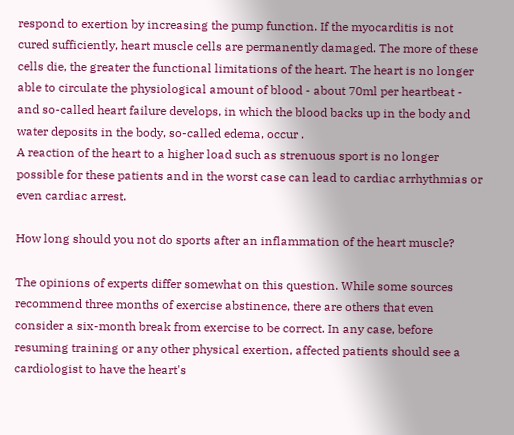respond to exertion by increasing the pump function. If the myocarditis is not cured sufficiently, heart muscle cells are permanently damaged. The more of these cells die, the greater the functional limitations of the heart. The heart is no longer able to circulate the physiological amount of blood - about 70ml per heartbeat - and so-called heart failure develops, in which the blood backs up in the body and water deposits in the body, so-called edema, occur .
A reaction of the heart to a higher load such as strenuous sport is no longer possible for these patients and in the worst case can lead to cardiac arrhythmias or even cardiac arrest.

How long should you not do sports after an inflammation of the heart muscle?

The opinions of experts differ somewhat on this question. While some sources recommend three months of exercise abstinence, there are others that even consider a six-month break from exercise to be correct. In any case, before resuming training or any other physical exertion, affected patients should see a cardiologist to have the heart's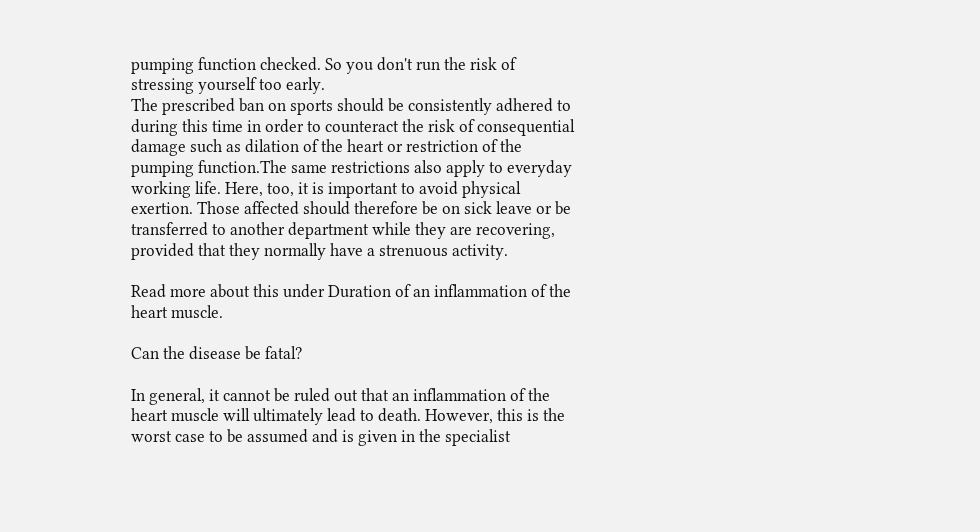pumping function checked. So you don't run the risk of stressing yourself too early.
The prescribed ban on sports should be consistently adhered to during this time in order to counteract the risk of consequential damage such as dilation of the heart or restriction of the pumping function.The same restrictions also apply to everyday working life. Here, too, it is important to avoid physical exertion. Those affected should therefore be on sick leave or be transferred to another department while they are recovering, provided that they normally have a strenuous activity.

Read more about this under Duration of an inflammation of the heart muscle.

Can the disease be fatal?

In general, it cannot be ruled out that an inflammation of the heart muscle will ultimately lead to death. However, this is the worst case to be assumed and is given in the specialist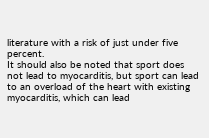literature with a risk of just under five percent.
It should also be noted that sport does not lead to myocarditis, but sport can lead to an overload of the heart with existing myocarditis, which can lead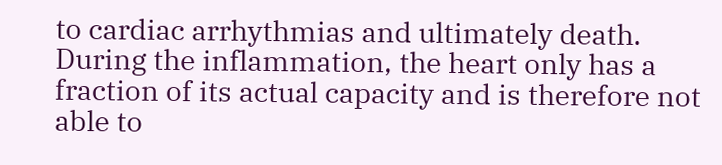to cardiac arrhythmias and ultimately death. During the inflammation, the heart only has a fraction of its actual capacity and is therefore not able to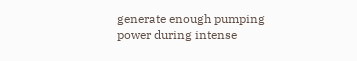generate enough pumping power during intense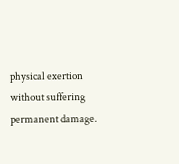physical exertion without suffering permanent damage.